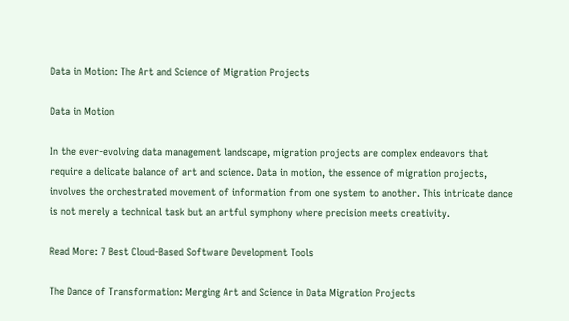Data in Motion: The Art and Science of Migration Projects

Data in Motion

In the ever-evolving data management landscape, migration projects are complex endeavors that require a delicate balance of art and science. Data in motion, the essence of migration projects, involves the orchestrated movement of information from one system to another. This intricate dance is not merely a technical task but an artful symphony where precision meets creativity.

Read More: 7 Best Cloud-Based Software Development Tools

The Dance of Transformation: Merging Art and Science in Data Migration Projects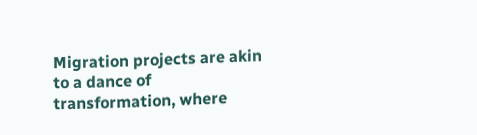Migration projects are akin to a dance of transformation, where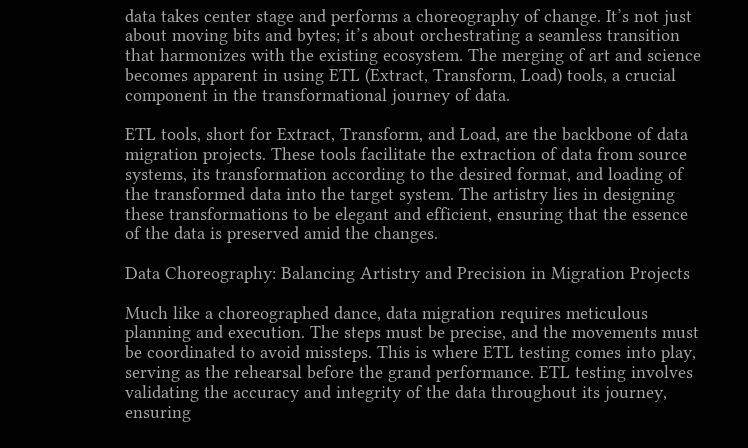data takes center stage and performs a choreography of change. It’s not just about moving bits and bytes; it’s about orchestrating a seamless transition that harmonizes with the existing ecosystem. The merging of art and science becomes apparent in using ETL (Extract, Transform, Load) tools, a crucial component in the transformational journey of data.

ETL tools, short for Extract, Transform, and Load, are the backbone of data migration projects. These tools facilitate the extraction of data from source systems, its transformation according to the desired format, and loading of the transformed data into the target system. The artistry lies in designing these transformations to be elegant and efficient, ensuring that the essence of the data is preserved amid the changes.

Data Choreography: Balancing Artistry and Precision in Migration Projects

Much like a choreographed dance, data migration requires meticulous planning and execution. The steps must be precise, and the movements must be coordinated to avoid missteps. This is where ETL testing comes into play, serving as the rehearsal before the grand performance. ETL testing involves validating the accuracy and integrity of the data throughout its journey, ensuring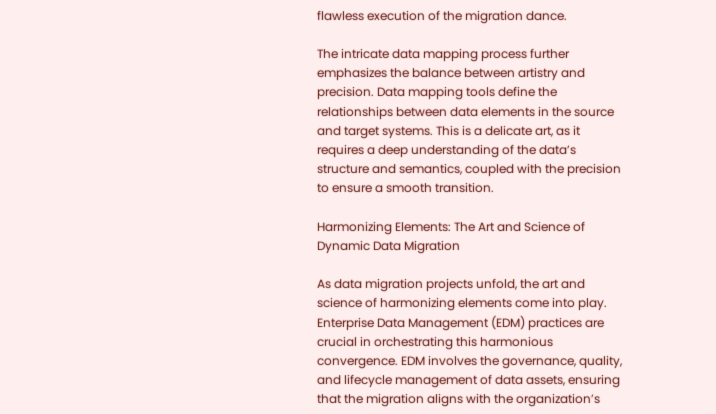flawless execution of the migration dance.

The intricate data mapping process further emphasizes the balance between artistry and precision. Data mapping tools define the relationships between data elements in the source and target systems. This is a delicate art, as it requires a deep understanding of the data’s structure and semantics, coupled with the precision to ensure a smooth transition.

Harmonizing Elements: The Art and Science of Dynamic Data Migration

As data migration projects unfold, the art and science of harmonizing elements come into play. Enterprise Data Management (EDM) practices are crucial in orchestrating this harmonious convergence. EDM involves the governance, quality, and lifecycle management of data assets, ensuring that the migration aligns with the organization’s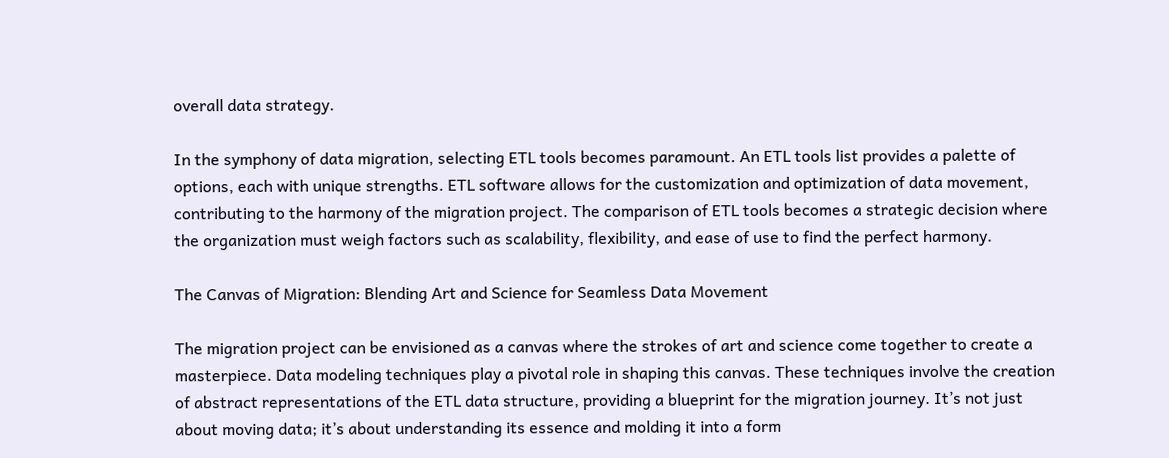overall data strategy.

In the symphony of data migration, selecting ETL tools becomes paramount. An ETL tools list provides a palette of options, each with unique strengths. ETL software allows for the customization and optimization of data movement, contributing to the harmony of the migration project. The comparison of ETL tools becomes a strategic decision where the organization must weigh factors such as scalability, flexibility, and ease of use to find the perfect harmony.

The Canvas of Migration: Blending Art and Science for Seamless Data Movement

The migration project can be envisioned as a canvas where the strokes of art and science come together to create a masterpiece. Data modeling techniques play a pivotal role in shaping this canvas. These techniques involve the creation of abstract representations of the ETL data structure, providing a blueprint for the migration journey. It’s not just about moving data; it’s about understanding its essence and molding it into a form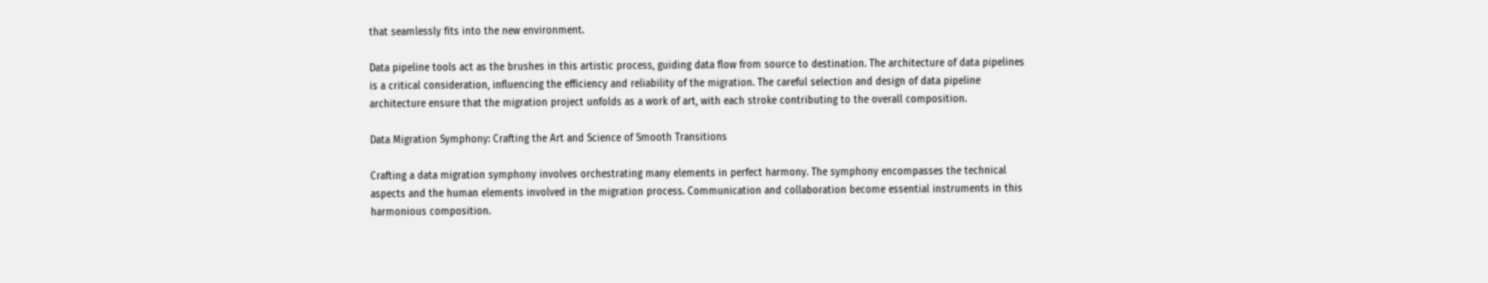that seamlessly fits into the new environment.

Data pipeline tools act as the brushes in this artistic process, guiding data flow from source to destination. The architecture of data pipelines is a critical consideration, influencing the efficiency and reliability of the migration. The careful selection and design of data pipeline architecture ensure that the migration project unfolds as a work of art, with each stroke contributing to the overall composition.

Data Migration Symphony: Crafting the Art and Science of Smooth Transitions

Crafting a data migration symphony involves orchestrating many elements in perfect harmony. The symphony encompasses the technical aspects and the human elements involved in the migration process. Communication and collaboration become essential instruments in this harmonious composition.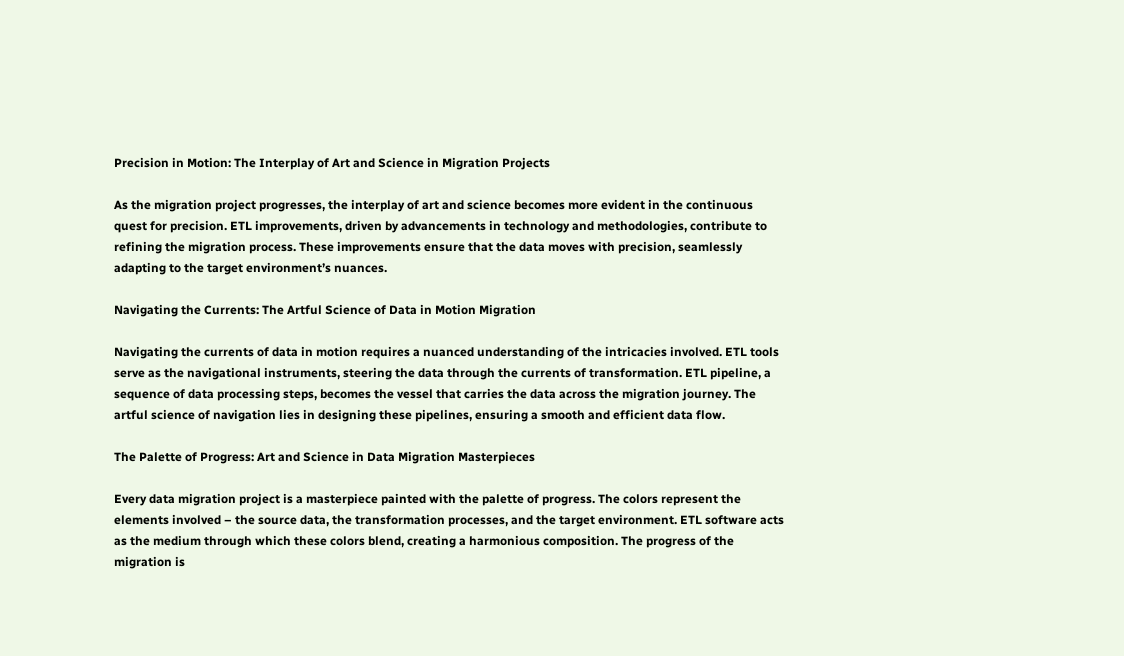Precision in Motion: The Interplay of Art and Science in Migration Projects

As the migration project progresses, the interplay of art and science becomes more evident in the continuous quest for precision. ETL improvements, driven by advancements in technology and methodologies, contribute to refining the migration process. These improvements ensure that the data moves with precision, seamlessly adapting to the target environment’s nuances.

Navigating the Currents: The Artful Science of Data in Motion Migration

Navigating the currents of data in motion requires a nuanced understanding of the intricacies involved. ETL tools serve as the navigational instruments, steering the data through the currents of transformation. ETL pipeline, a sequence of data processing steps, becomes the vessel that carries the data across the migration journey. The artful science of navigation lies in designing these pipelines, ensuring a smooth and efficient data flow.

The Palette of Progress: Art and Science in Data Migration Masterpieces

Every data migration project is a masterpiece painted with the palette of progress. The colors represent the elements involved – the source data, the transformation processes, and the target environment. ETL software acts as the medium through which these colors blend, creating a harmonious composition. The progress of the migration is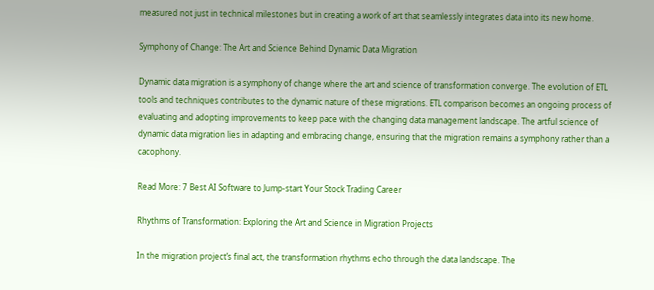measured not just in technical milestones but in creating a work of art that seamlessly integrates data into its new home.

Symphony of Change: The Art and Science Behind Dynamic Data Migration

Dynamic data migration is a symphony of change where the art and science of transformation converge. The evolution of ETL tools and techniques contributes to the dynamic nature of these migrations. ETL comparison becomes an ongoing process of evaluating and adopting improvements to keep pace with the changing data management landscape. The artful science of dynamic data migration lies in adapting and embracing change, ensuring that the migration remains a symphony rather than a cacophony.

Read More: 7 Best AI Software to Jump-start Your Stock Trading Career

Rhythms of Transformation: Exploring the Art and Science in Migration Projects

In the migration project’s final act, the transformation rhythms echo through the data landscape. The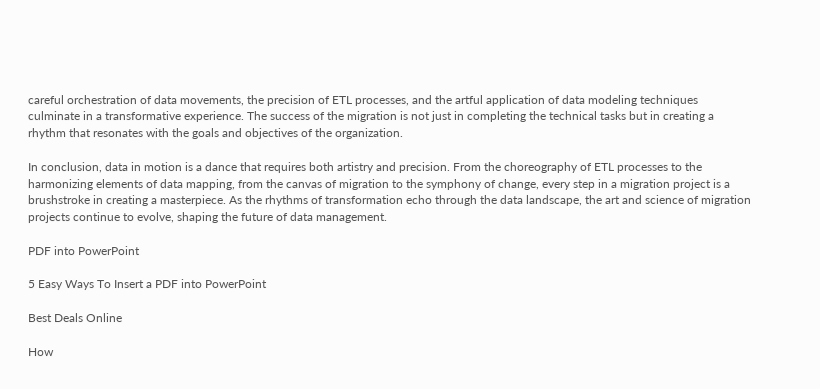careful orchestration of data movements, the precision of ETL processes, and the artful application of data modeling techniques culminate in a transformative experience. The success of the migration is not just in completing the technical tasks but in creating a rhythm that resonates with the goals and objectives of the organization.

In conclusion, data in motion is a dance that requires both artistry and precision. From the choreography of ETL processes to the harmonizing elements of data mapping, from the canvas of migration to the symphony of change, every step in a migration project is a brushstroke in creating a masterpiece. As the rhythms of transformation echo through the data landscape, the art and science of migration projects continue to evolve, shaping the future of data management.

PDF into PowerPoint

5 Easy Ways To Insert a PDF into PowerPoint

Best Deals Online

How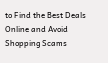to Find the Best Deals Online and Avoid Shopping Scams